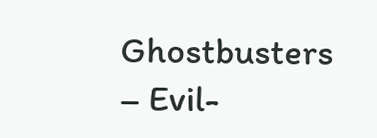Ghostbusters – Evil-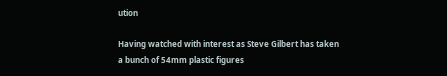ution

Having watched with interest as Steve Gilbert has taken a bunch of 54mm plastic figures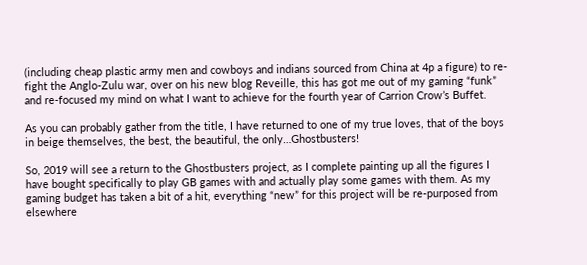(including cheap plastic army men and cowboys and indians sourced from China at 4p a figure) to re-fight the Anglo-Zulu war, over on his new blog Reveille, this has got me out of my gaming “funk” and re-focused my mind on what I want to achieve for the fourth year of Carrion Crow’s Buffet.

As you can probably gather from the title, I have returned to one of my true loves, that of the boys in beige themselves, the best, the beautiful, the only…Ghostbusters!

So, 2019 will see a return to the Ghostbusters project, as I complete painting up all the figures I have bought specifically to play GB games with and actually play some games with them. As my gaming budget has taken a bit of a hit, everything “new” for this project will be re-purposed from elsewhere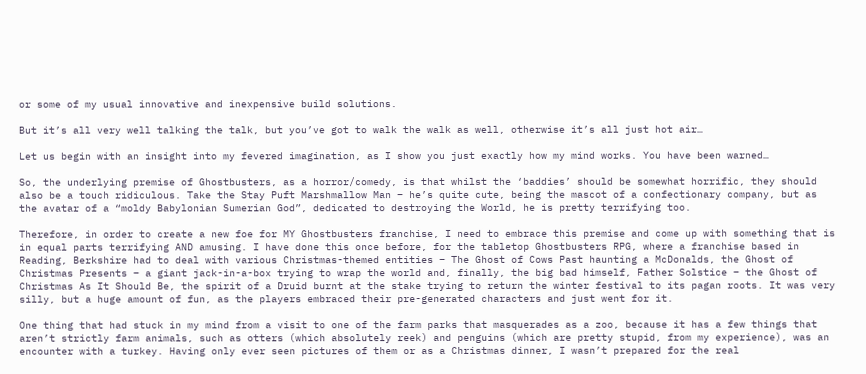or some of my usual innovative and inexpensive build solutions.

But it’s all very well talking the talk, but you’ve got to walk the walk as well, otherwise it’s all just hot air…

Let us begin with an insight into my fevered imagination, as I show you just exactly how my mind works. You have been warned…

So, the underlying premise of Ghostbusters, as a horror/comedy, is that whilst the ‘baddies’ should be somewhat horrific, they should also be a touch ridiculous. Take the Stay Puft Marshmallow Man – he’s quite cute, being the mascot of a confectionary company, but as the avatar of a “moldy Babylonian Sumerian God”, dedicated to destroying the World, he is pretty terrifying too.

Therefore, in order to create a new foe for MY Ghostbusters franchise, I need to embrace this premise and come up with something that is in equal parts terrifying AND amusing. I have done this once before, for the tabletop Ghostbusters RPG, where a franchise based in Reading, Berkshire had to deal with various Christmas-themed entities – The Ghost of Cows Past haunting a McDonalds, the Ghost of Christmas Presents – a giant jack-in-a-box trying to wrap the world and, finally, the big bad himself, Father Solstice – the Ghost of Christmas As It Should Be, the spirit of a Druid burnt at the stake trying to return the winter festival to its pagan roots. It was very silly, but a huge amount of fun, as the players embraced their pre-generated characters and just went for it.

One thing that had stuck in my mind from a visit to one of the farm parks that masquerades as a zoo, because it has a few things that aren’t strictly farm animals, such as otters (which absolutely reek) and penguins (which are pretty stupid, from my experience), was an encounter with a turkey. Having only ever seen pictures of them or as a Christmas dinner, I wasn’t prepared for the real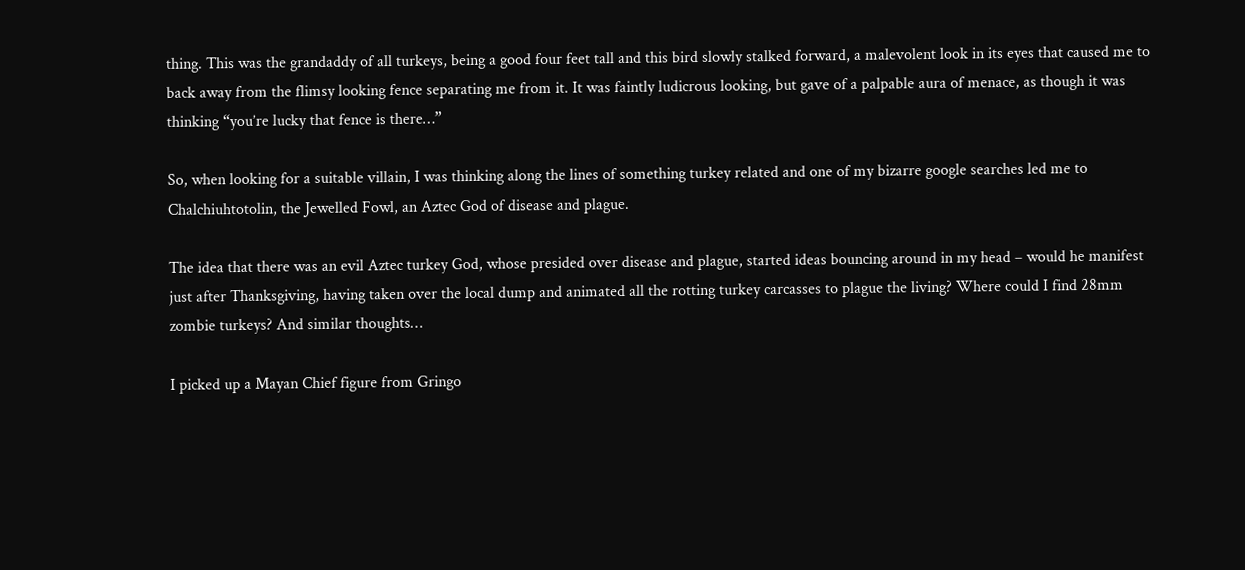thing. This was the grandaddy of all turkeys, being a good four feet tall and this bird slowly stalked forward, a malevolent look in its eyes that caused me to back away from the flimsy looking fence separating me from it. It was faintly ludicrous looking, but gave of a palpable aura of menace, as though it was thinking “you’re lucky that fence is there…”

So, when looking for a suitable villain, I was thinking along the lines of something turkey related and one of my bizarre google searches led me to Chalchiuhtotolin, the Jewelled Fowl, an Aztec God of disease and plague.

The idea that there was an evil Aztec turkey God, whose presided over disease and plague, started ideas bouncing around in my head – would he manifest just after Thanksgiving, having taken over the local dump and animated all the rotting turkey carcasses to plague the living? Where could I find 28mm zombie turkeys? And similar thoughts…

I picked up a Mayan Chief figure from Gringo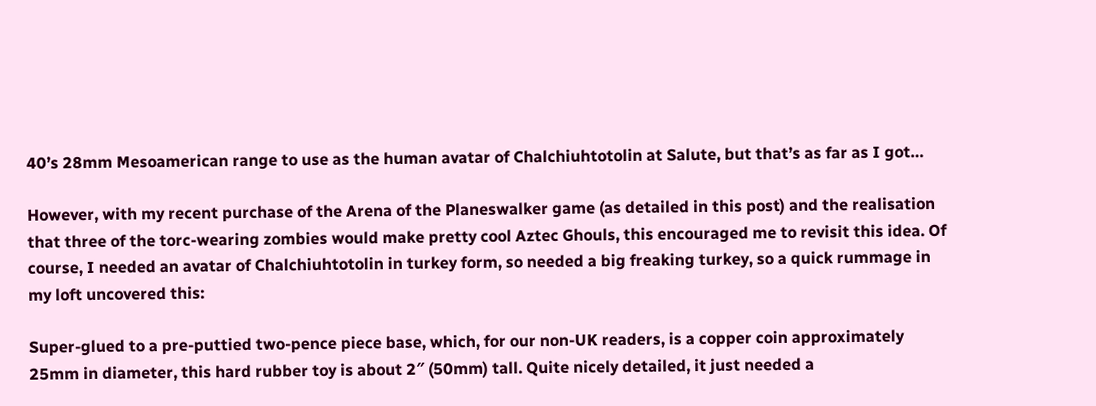40’s 28mm Mesoamerican range to use as the human avatar of Chalchiuhtotolin at Salute, but that’s as far as I got…

However, with my recent purchase of the Arena of the Planeswalker game (as detailed in this post) and the realisation that three of the torc-wearing zombies would make pretty cool Aztec Ghouls, this encouraged me to revisit this idea. Of course, I needed an avatar of Chalchiuhtotolin in turkey form, so needed a big freaking turkey, so a quick rummage in my loft uncovered this:

Super-glued to a pre-puttied two-pence piece base, which, for our non-UK readers, is a copper coin approximately 25mm in diameter, this hard rubber toy is about 2″ (50mm) tall. Quite nicely detailed, it just needed a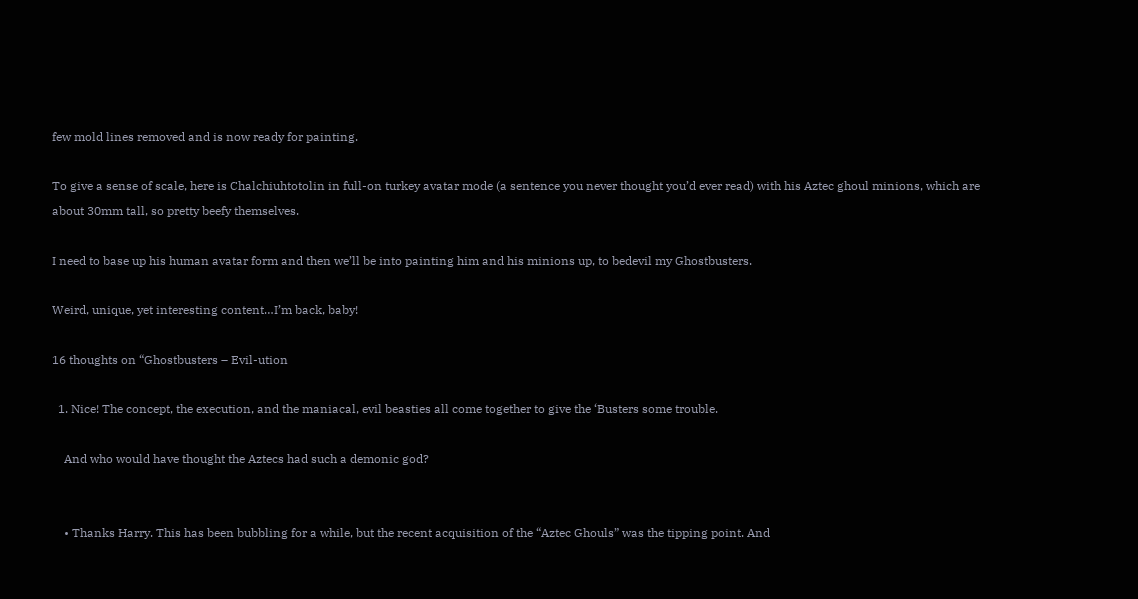few mold lines removed and is now ready for painting.

To give a sense of scale, here is Chalchiuhtotolin in full-on turkey avatar mode (a sentence you never thought you’d ever read) with his Aztec ghoul minions, which are about 30mm tall, so pretty beefy themselves.

I need to base up his human avatar form and then we’ll be into painting him and his minions up, to bedevil my Ghostbusters.

Weird, unique, yet interesting content…I’m back, baby!

16 thoughts on “Ghostbusters – Evil-ution

  1. Nice! The concept, the execution, and the maniacal, evil beasties all come together to give the ‘Busters some trouble.

    And who would have thought the Aztecs had such a demonic god?


    • Thanks Harry. This has been bubbling for a while, but the recent acquisition of the “Aztec Ghouls” was the tipping point. And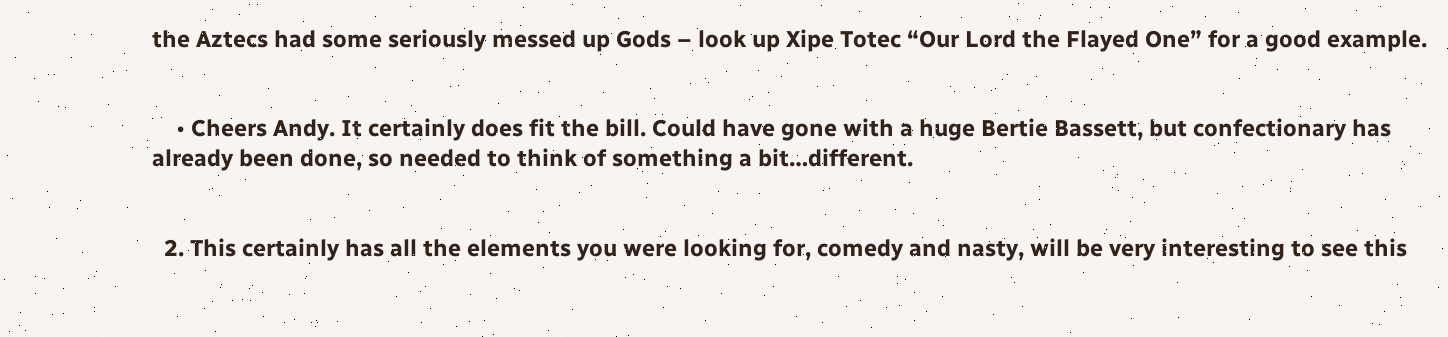the Aztecs had some seriously messed up Gods – look up Xipe Totec “Our Lord the Flayed One” for a good example.


    • Cheers Andy. It certainly does fit the bill. Could have gone with a huge Bertie Bassett, but confectionary has already been done, so needed to think of something a bit…different.


  2. This certainly has all the elements you were looking for, comedy and nasty, will be very interesting to see this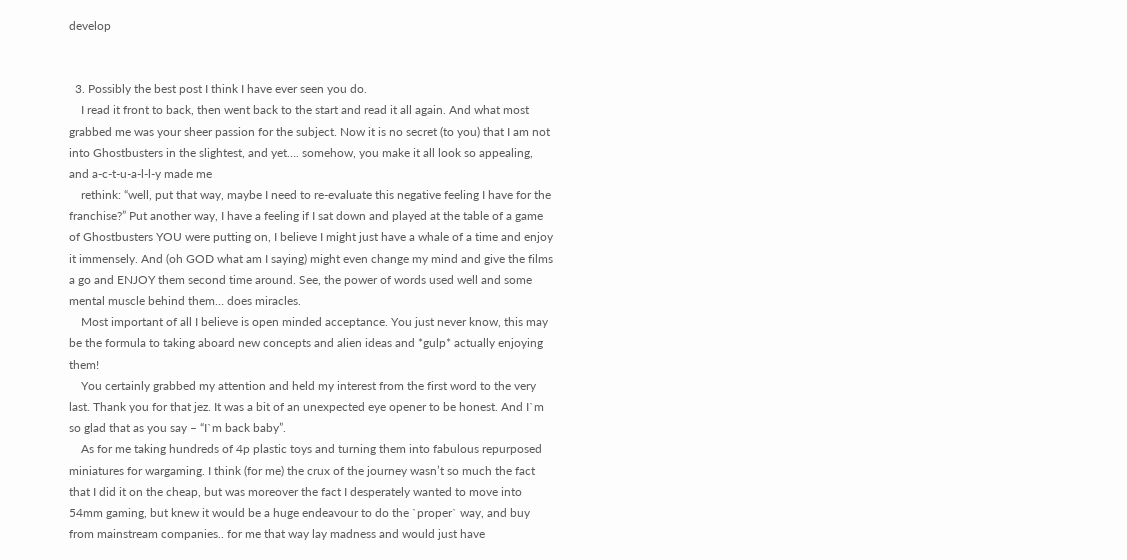develop


  3. Possibly the best post I think I have ever seen you do.
    I read it front to back, then went back to the start and read it all again. And what most grabbed me was your sheer passion for the subject. Now it is no secret (to you) that I am not into Ghostbusters in the slightest, and yet…. somehow, you make it all look so appealing, and a-c-t-u-a-l-l-y made me
    rethink: “well, put that way, maybe I need to re-evaluate this negative feeling I have for the franchise?” Put another way, I have a feeling if I sat down and played at the table of a game of Ghostbusters YOU were putting on, I believe I might just have a whale of a time and enjoy it immensely. And (oh GOD what am I saying) might even change my mind and give the films a go and ENJOY them second time around. See, the power of words used well and some mental muscle behind them… does miracles.
    Most important of all I believe is open minded acceptance. You just never know, this may be the formula to taking aboard new concepts and alien ideas and *gulp* actually enjoying them!
    You certainly grabbed my attention and held my interest from the first word to the very last. Thank you for that jez. It was a bit of an unexpected eye opener to be honest. And I`m so glad that as you say – “I`m back baby”.
    As for me taking hundreds of 4p plastic toys and turning them into fabulous repurposed miniatures for wargaming. I think (for me) the crux of the journey wasn’t so much the fact that I did it on the cheap, but was moreover the fact I desperately wanted to move into 54mm gaming, but knew it would be a huge endeavour to do the `proper` way, and buy from mainstream companies.. for me that way lay madness and would just have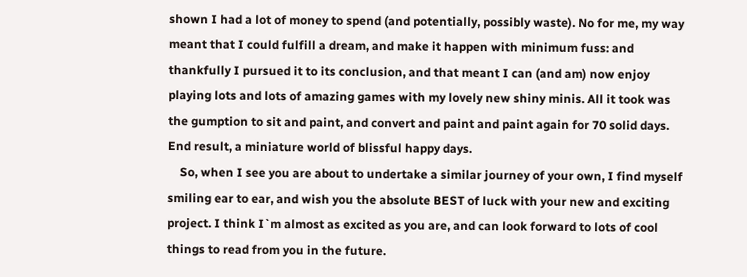shown I had a lot of money to spend (and potentially, possibly waste). No for me, my way meant that I could fulfill a dream, and make it happen with minimum fuss: and thankfully I pursued it to its conclusion, and that meant I can (and am) now enjoy playing lots and lots of amazing games with my lovely new shiny minis. All it took was the gumption to sit and paint, and convert and paint and paint again for 70 solid days. End result, a miniature world of blissful happy days.
    So, when I see you are about to undertake a similar journey of your own, I find myself smiling ear to ear, and wish you the absolute BEST of luck with your new and exciting project. I think I`m almost as excited as you are, and can look forward to lots of cool things to read from you in the future.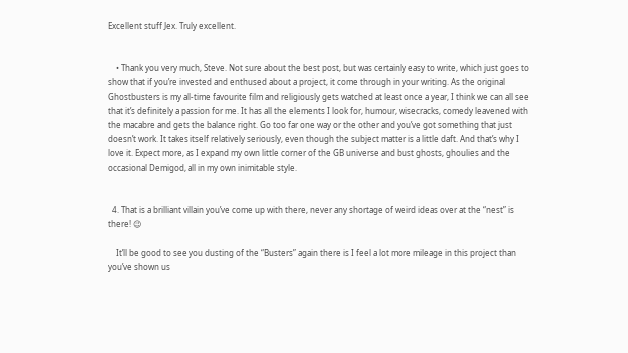Excellent stuff Jex. Truly excellent.


    • Thank you very much, Steve. Not sure about the best post, but was certainly easy to write, which just goes to show that if you’re invested and enthused about a project, it come through in your writing. As the original Ghostbusters is my all-time favourite film and religiously gets watched at least once a year, I think we can all see that it’s definitely a passion for me. It has all the elements I look for, humour, wisecracks, comedy leavened with the macabre and gets the balance right. Go too far one way or the other and you’ve got something that just doesn’t work. It takes itself relatively seriously, even though the subject matter is a little daft. And that’s why I love it. Expect more, as I expand my own little corner of the GB universe and bust ghosts, ghoulies and the occasional Demigod, all in my own inimitable style.


  4. That is a brilliant villain you’ve come up with there, never any shortage of weird ideas over at the “nest” is there! 😉

    It’ll be good to see you dusting of the “Busters” again there is I feel a lot more mileage in this project than you’ve shown us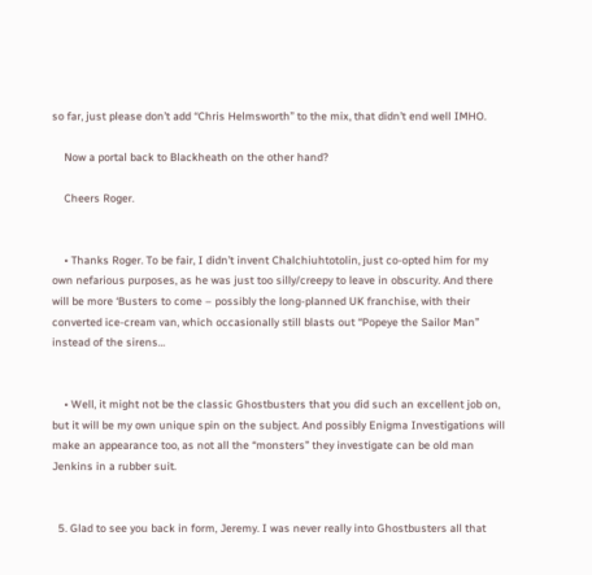so far, just please don’t add “Chris Helmsworth” to the mix, that didn’t end well IMHO.

    Now a portal back to Blackheath on the other hand?

    Cheers Roger.


    • Thanks Roger. To be fair, I didn’t invent Chalchiuhtotolin, just co-opted him for my own nefarious purposes, as he was just too silly/creepy to leave in obscurity. And there will be more ‘Busters to come – possibly the long-planned UK franchise, with their converted ice-cream van, which occasionally still blasts out “Popeye the Sailor Man” instead of the sirens…


    • Well, it might not be the classic Ghostbusters that you did such an excellent job on, but it will be my own unique spin on the subject. And possibly Enigma Investigations will make an appearance too, as not all the “monsters” they investigate can be old man Jenkins in a rubber suit.


  5. Glad to see you back in form, Jeremy. I was never really into Ghostbusters all that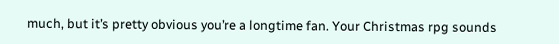much, but it’s pretty obvious you’re a longtime fan. Your Christmas rpg sounds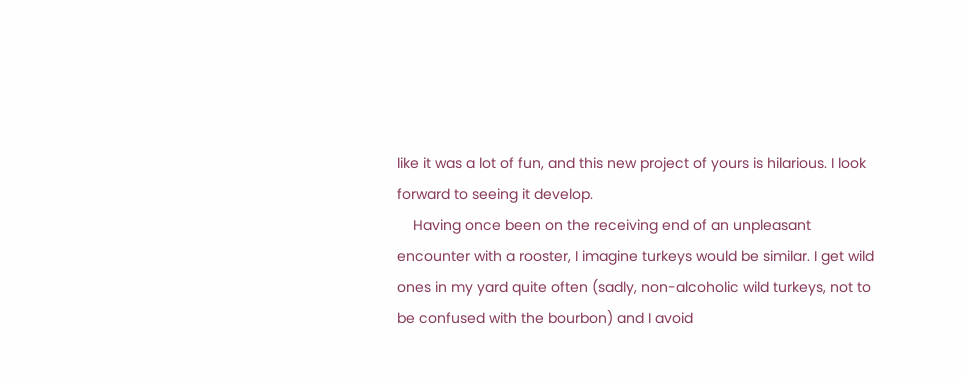like it was a lot of fun, and this new project of yours is hilarious. I look forward to seeing it develop.
    Having once been on the receiving end of an unpleasant encounter with a rooster, I imagine turkeys would be similar. I get wild ones in my yard quite often (sadly, non-alcoholic wild turkeys, not to be confused with the bourbon) and I avoid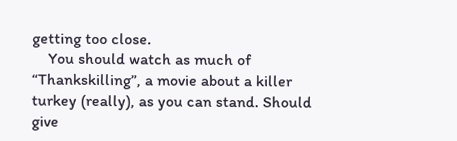getting too close.
    You should watch as much of “Thankskilling”, a movie about a killer turkey (really), as you can stand. Should give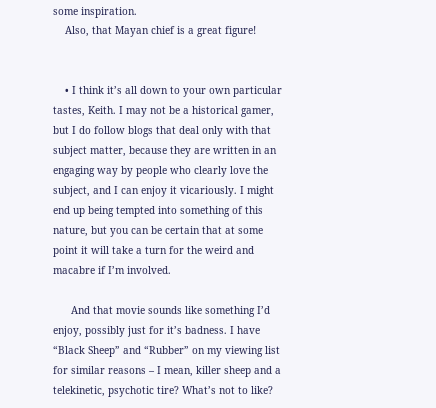some inspiration.
    Also, that Mayan chief is a great figure!


    • I think it’s all down to your own particular tastes, Keith. I may not be a historical gamer, but I do follow blogs that deal only with that subject matter, because they are written in an engaging way by people who clearly love the subject, and I can enjoy it vicariously. I might end up being tempted into something of this nature, but you can be certain that at some point it will take a turn for the weird and macabre if I’m involved.

      And that movie sounds like something I’d enjoy, possibly just for it’s badness. I have “Black Sheep” and “Rubber” on my viewing list for similar reasons – I mean, killer sheep and a telekinetic, psychotic tire? What’s not to like?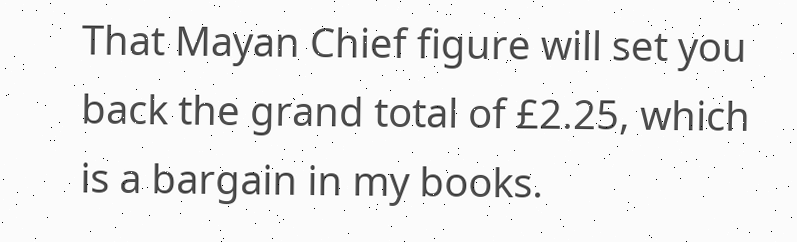That Mayan Chief figure will set you back the grand total of £2.25, which is a bargain in my books.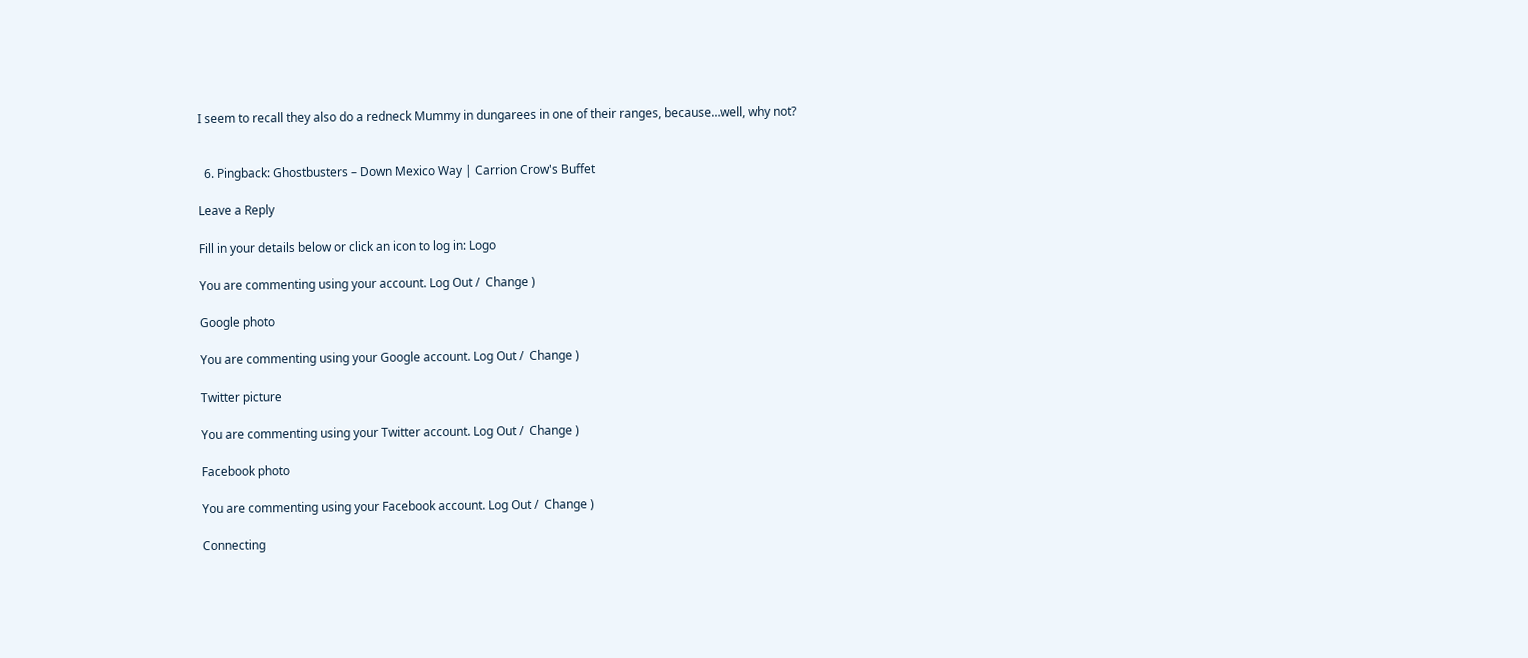I seem to recall they also do a redneck Mummy in dungarees in one of their ranges, because…well, why not?


  6. Pingback: Ghostbusters – Down Mexico Way | Carrion Crow's Buffet

Leave a Reply

Fill in your details below or click an icon to log in: Logo

You are commenting using your account. Log Out /  Change )

Google photo

You are commenting using your Google account. Log Out /  Change )

Twitter picture

You are commenting using your Twitter account. Log Out /  Change )

Facebook photo

You are commenting using your Facebook account. Log Out /  Change )

Connecting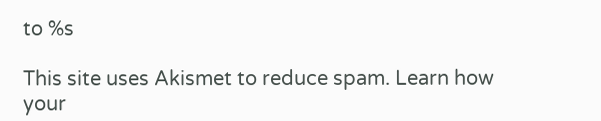to %s

This site uses Akismet to reduce spam. Learn how your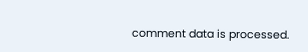comment data is processed.